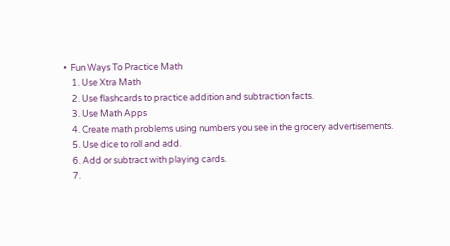•  Fun Ways To Practice Math
    1. Use Xtra Math
    2. Use flashcards to practice addition and subtraction facts.
    3. Use Math Apps
    4. Create math problems using numbers you see in the grocery advertisements.
    5. Use dice to roll and add.
    6. Add or subtract with playing cards.
    7.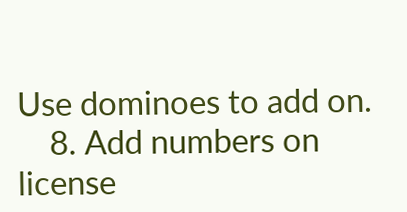Use dominoes to add on.
    8. Add numbers on license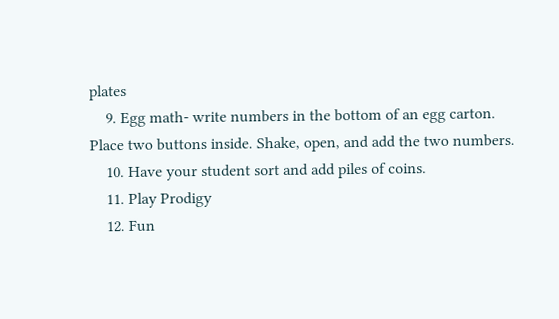plates
    9. Egg math- write numbers in the bottom of an egg carton. Place two buttons inside. Shake, open, and add the two numbers.
    10. Have your student sort and add piles of coins.
    11. Play Prodigy
    12. Fun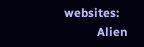websites:
           Alien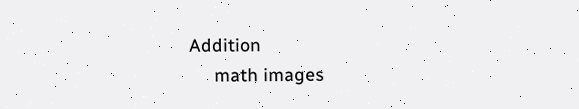Addition
     math images